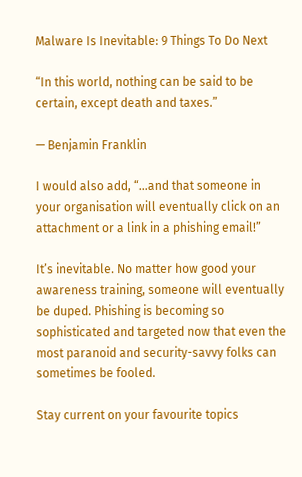Malware Is Inevitable: 9 Things To Do Next

“In this world, nothing can be said to be certain, except death and taxes.”

— Benjamin Franklin

I would also add, “…and that someone in your organisation will eventually click on an attachment or a link in a phishing email!”

It’s inevitable. No matter how good your awareness training, someone will eventually be duped. Phishing is becoming so sophisticated and targeted now that even the most paranoid and security-savvy folks can sometimes be fooled.

Stay current on your favourite topics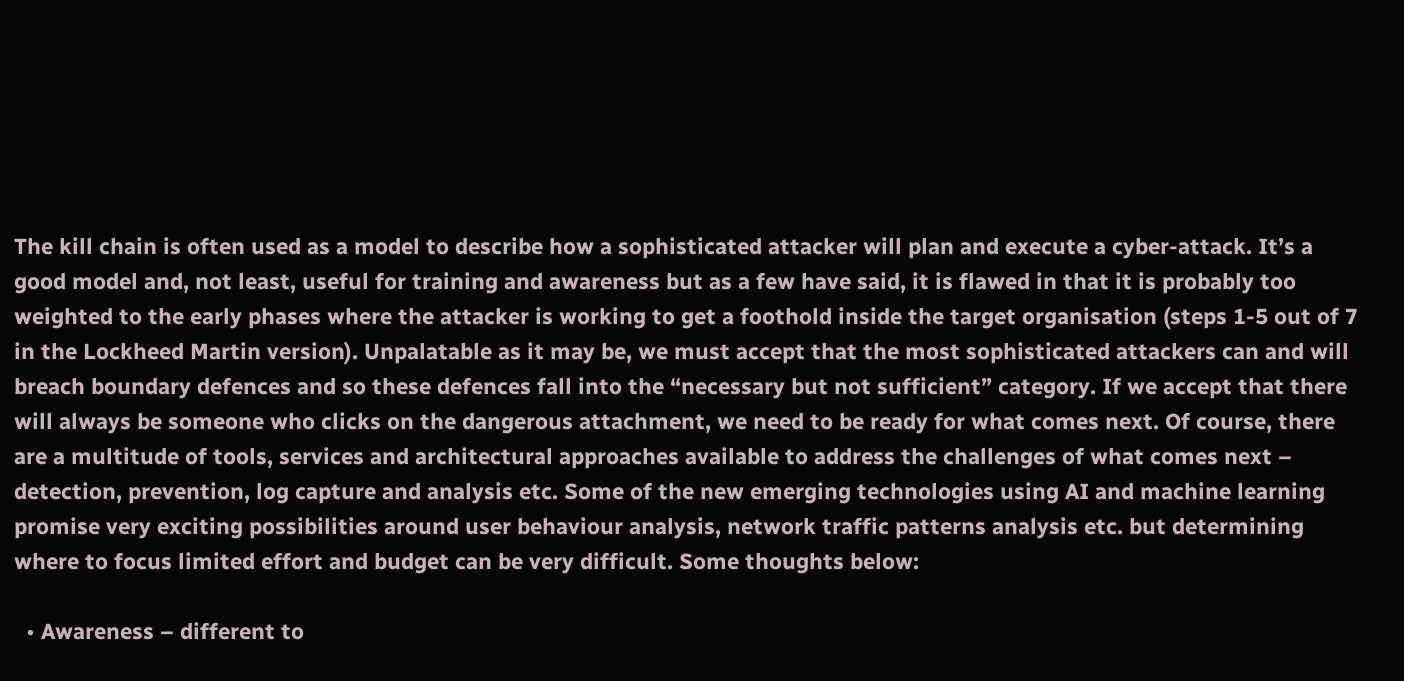The kill chain is often used as a model to describe how a sophisticated attacker will plan and execute a cyber-attack. It’s a good model and, not least, useful for training and awareness but as a few have said, it is flawed in that it is probably too weighted to the early phases where the attacker is working to get a foothold inside the target organisation (steps 1-5 out of 7 in the Lockheed Martin version). Unpalatable as it may be, we must accept that the most sophisticated attackers can and will breach boundary defences and so these defences fall into the “necessary but not sufficient” category. If we accept that there will always be someone who clicks on the dangerous attachment, we need to be ready for what comes next. Of course, there are a multitude of tools, services and architectural approaches available to address the challenges of what comes next – detection, prevention, log capture and analysis etc. Some of the new emerging technologies using AI and machine learning promise very exciting possibilities around user behaviour analysis, network traffic patterns analysis etc. but determining where to focus limited effort and budget can be very difficult. Some thoughts below:

  • Awareness – different to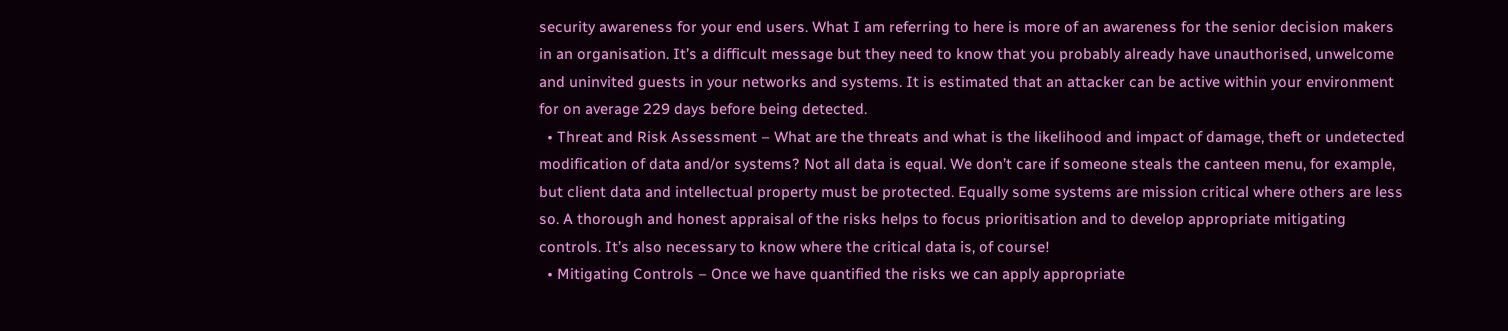security awareness for your end users. What I am referring to here is more of an awareness for the senior decision makers in an organisation. It’s a difficult message but they need to know that you probably already have unauthorised, unwelcome and uninvited guests in your networks and systems. It is estimated that an attacker can be active within your environment for on average 229 days before being detected.
  • Threat and Risk Assessment – What are the threats and what is the likelihood and impact of damage, theft or undetected modification of data and/or systems? Not all data is equal. We don’t care if someone steals the canteen menu, for example, but client data and intellectual property must be protected. Equally some systems are mission critical where others are less so. A thorough and honest appraisal of the risks helps to focus prioritisation and to develop appropriate mitigating controls. It’s also necessary to know where the critical data is, of course!
  • Mitigating Controls – Once we have quantified the risks we can apply appropriate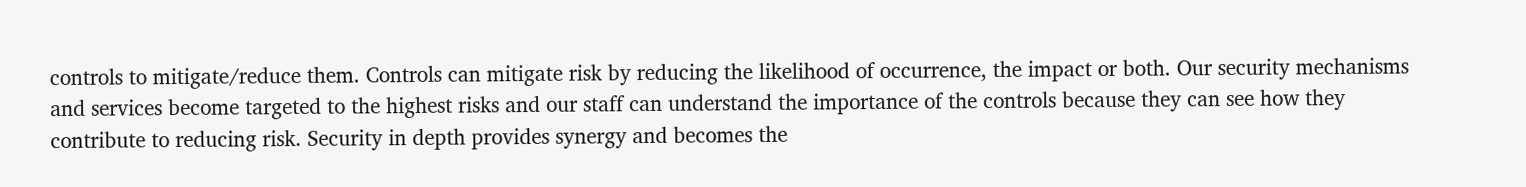controls to mitigate/reduce them. Controls can mitigate risk by reducing the likelihood of occurrence, the impact or both. Our security mechanisms and services become targeted to the highest risks and our staff can understand the importance of the controls because they can see how they contribute to reducing risk. Security in depth provides synergy and becomes the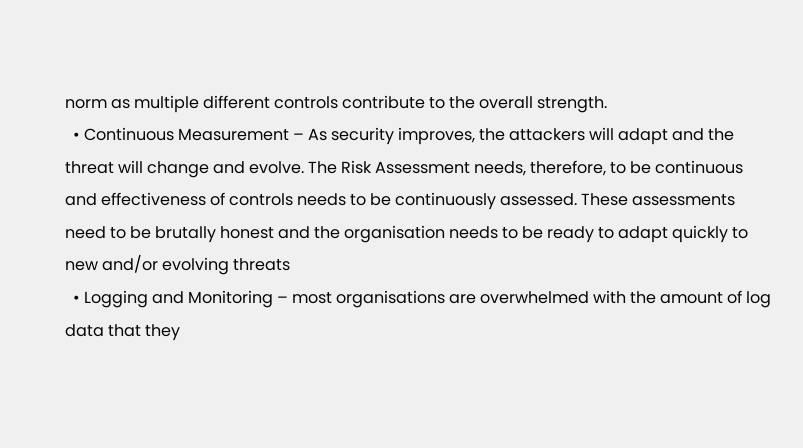norm as multiple different controls contribute to the overall strength.
  • Continuous Measurement – As security improves, the attackers will adapt and the threat will change and evolve. The Risk Assessment needs, therefore, to be continuous and effectiveness of controls needs to be continuously assessed. These assessments need to be brutally honest and the organisation needs to be ready to adapt quickly to new and/or evolving threats
  • Logging and Monitoring – most organisations are overwhelmed with the amount of log data that they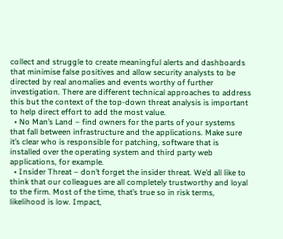collect and struggle to create meaningful alerts and dashboards that minimise false positives and allow security analysts to be directed by real anomalies and events worthy of further investigation. There are different technical approaches to address this but the context of the top-down threat analysis is important to help direct effort to add the most value.
  • No Man’s Land – find owners for the parts of your systems that fall between infrastructure and the applications. Make sure it’s clear who is responsible for patching, software that is installed over the operating system and third party web applications, for example.
  • Insider Threat – don’t forget the insider threat. We’d all like to think that our colleagues are all completely trustworthy and loyal to the firm. Most of the time, that’s true so in risk terms, likelihood is low. Impact,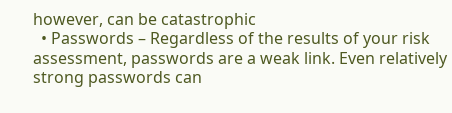however, can be catastrophic
  • Passwords – Regardless of the results of your risk assessment, passwords are a weak link. Even relatively strong passwords can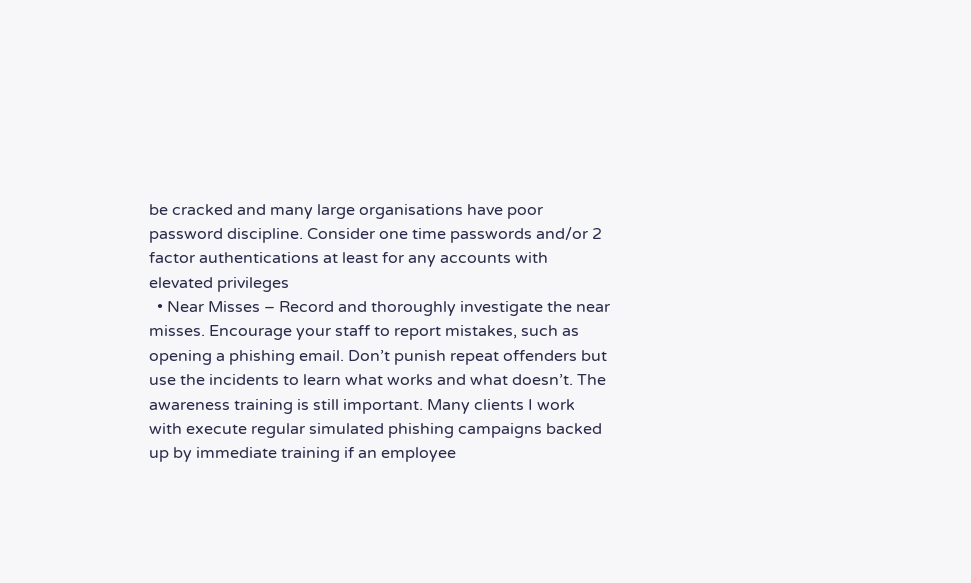be cracked and many large organisations have poor password discipline. Consider one time passwords and/or 2 factor authentications at least for any accounts with elevated privileges
  • Near Misses – Record and thoroughly investigate the near misses. Encourage your staff to report mistakes, such as opening a phishing email. Don’t punish repeat offenders but use the incidents to learn what works and what doesn’t. The awareness training is still important. Many clients I work with execute regular simulated phishing campaigns backed up by immediate training if an employee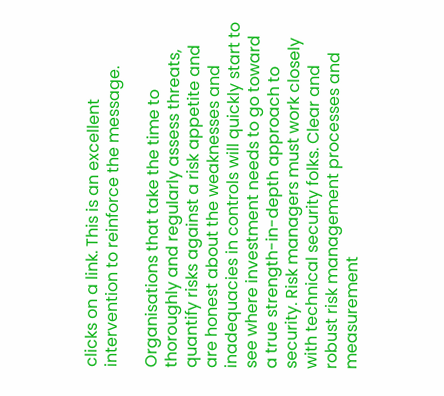clicks on a link. This is an excellent intervention to reinforce the message.

Organisations that take the time to thoroughly and regularly assess threats, quantify risks against a risk appetite and are honest about the weaknesses and inadequacies in controls will quickly start to see where investment needs to go toward a true strength-in-depth approach to security. Risk managers must work closely with technical security folks. Clear and robust risk management processes and measurement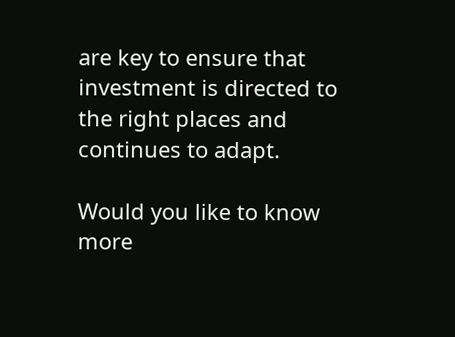are key to ensure that investment is directed to the right places and continues to adapt.

Would you like to know more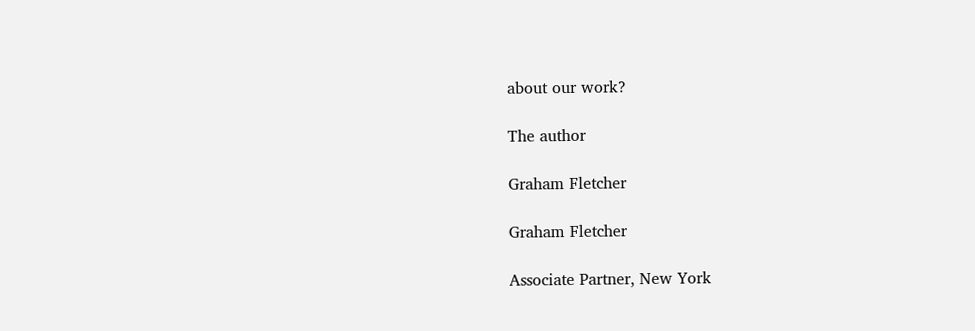about our work?

The author

Graham Fletcher

Graham Fletcher

Associate Partner, New York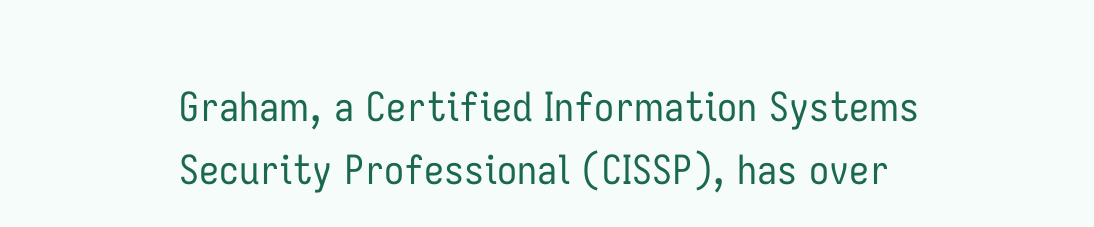Graham, a Certified Information Systems Security Professional (CISSP), has over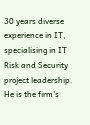30 years diverse experience in IT, specialising in IT Risk and Security project leadership. He is the firm’s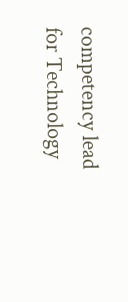competency lead for Technology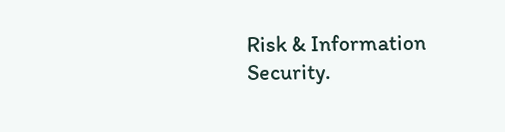Risk & Information Security.